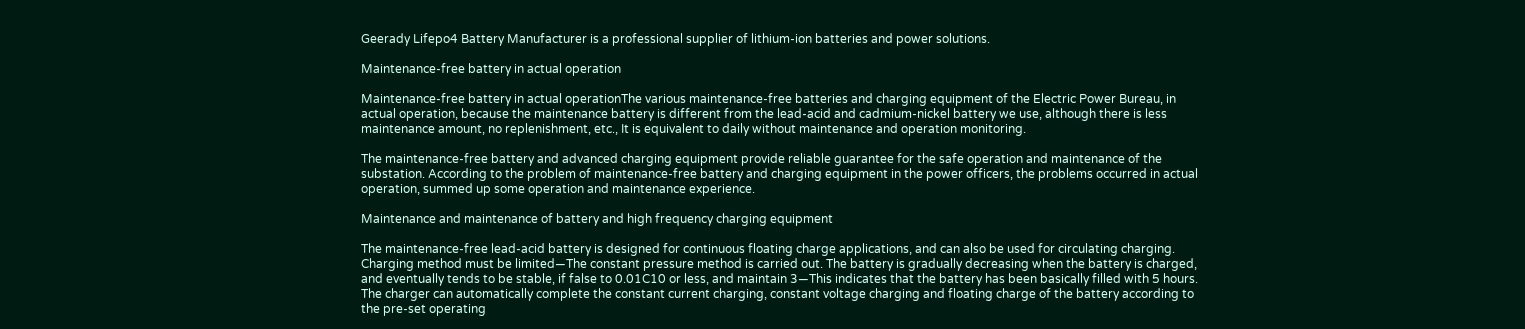Geerady Lifepo4 Battery Manufacturer is a professional supplier of lithium-ion batteries and power solutions.

Maintenance-free battery in actual operation

Maintenance-free battery in actual operationThe various maintenance-free batteries and charging equipment of the Electric Power Bureau, in actual operation, because the maintenance battery is different from the lead-acid and cadmium-nickel battery we use, although there is less maintenance amount, no replenishment, etc., It is equivalent to daily without maintenance and operation monitoring.

The maintenance-free battery and advanced charging equipment provide reliable guarantee for the safe operation and maintenance of the substation. According to the problem of maintenance-free battery and charging equipment in the power officers, the problems occurred in actual operation, summed up some operation and maintenance experience.

Maintenance and maintenance of battery and high frequency charging equipment

The maintenance-free lead-acid battery is designed for continuous floating charge applications, and can also be used for circulating charging. Charging method must be limited—The constant pressure method is carried out. The battery is gradually decreasing when the battery is charged, and eventually tends to be stable, if false to 0.01C10 or less, and maintain 3—This indicates that the battery has been basically filled with 5 hours. The charger can automatically complete the constant current charging, constant voltage charging and floating charge of the battery according to the pre-set operating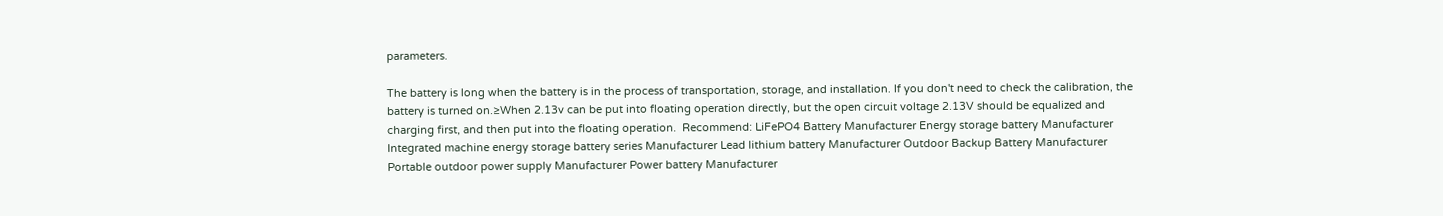parameters.

The battery is long when the battery is in the process of transportation, storage, and installation. If you don't need to check the calibration, the battery is turned on.≥When 2.13v can be put into floating operation directly, but the open circuit voltage 2.13V should be equalized and charging first, and then put into the floating operation.  Recommend: LiFePO4 Battery Manufacturer Energy storage battery Manufacturer Integrated machine energy storage battery series Manufacturer Lead lithium battery Manufacturer Outdoor Backup Battery Manufacturer Portable outdoor power supply Manufacturer Power battery Manufacturer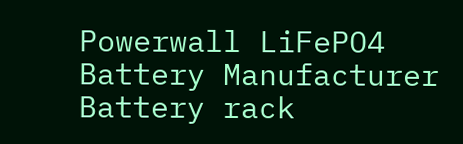Powerwall LiFePO4 Battery Manufacturer Battery rack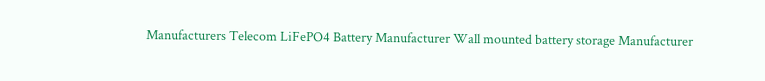Manufacturers Telecom LiFePO4 Battery Manufacturer Wall mounted battery storage Manufacturer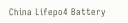China Lifepo4 Battery